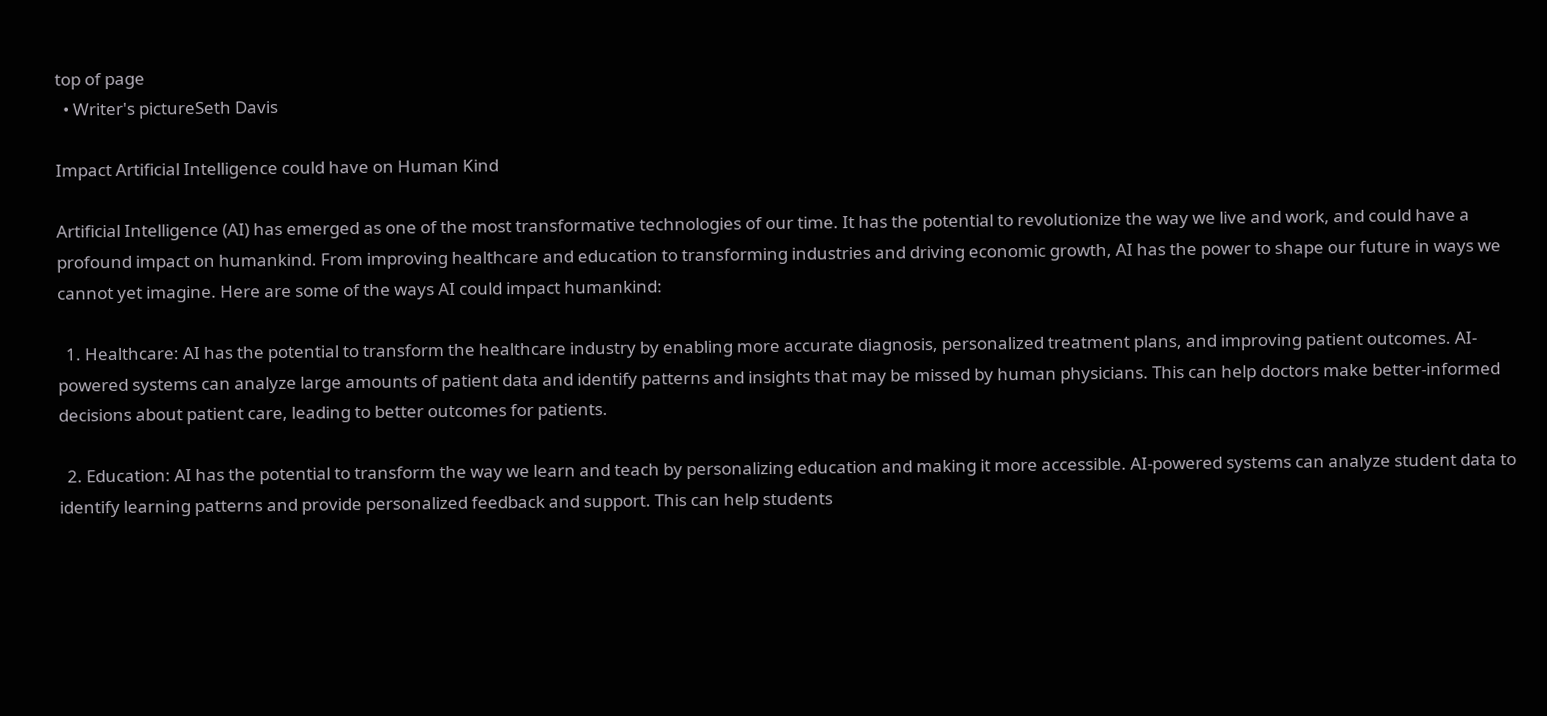top of page
  • Writer's pictureSeth Davis

Impact Artificial Intelligence could have on Human Kind

Artificial Intelligence (AI) has emerged as one of the most transformative technologies of our time. It has the potential to revolutionize the way we live and work, and could have a profound impact on humankind. From improving healthcare and education to transforming industries and driving economic growth, AI has the power to shape our future in ways we cannot yet imagine. Here are some of the ways AI could impact humankind:

  1. Healthcare: AI has the potential to transform the healthcare industry by enabling more accurate diagnosis, personalized treatment plans, and improving patient outcomes. AI-powered systems can analyze large amounts of patient data and identify patterns and insights that may be missed by human physicians. This can help doctors make better-informed decisions about patient care, leading to better outcomes for patients.

  2. Education: AI has the potential to transform the way we learn and teach by personalizing education and making it more accessible. AI-powered systems can analyze student data to identify learning patterns and provide personalized feedback and support. This can help students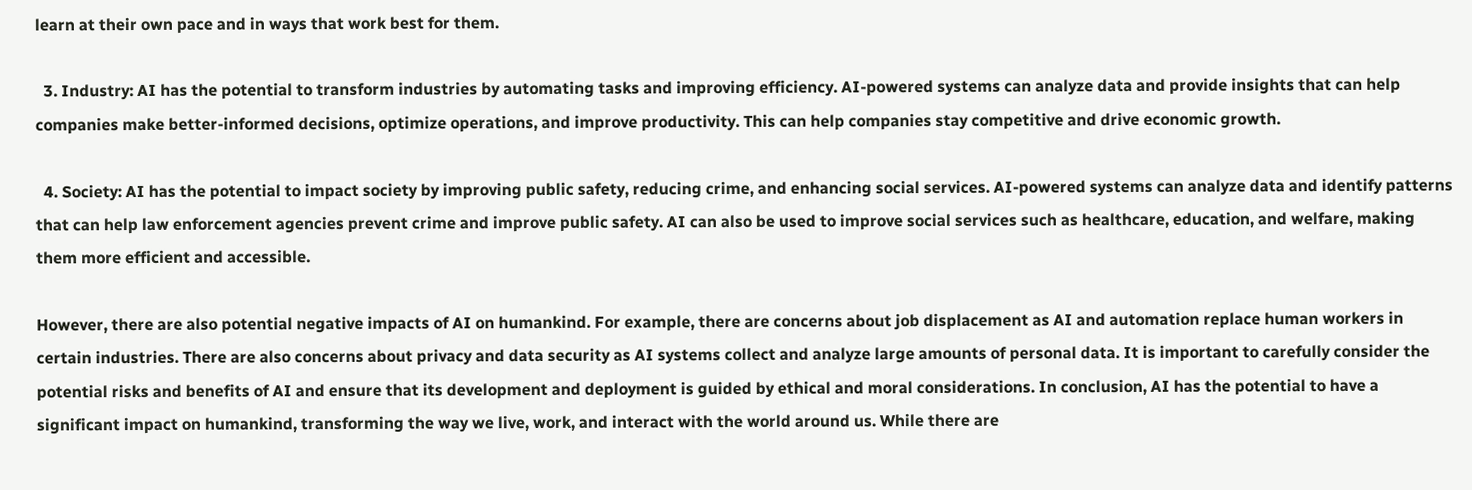learn at their own pace and in ways that work best for them.

  3. Industry: AI has the potential to transform industries by automating tasks and improving efficiency. AI-powered systems can analyze data and provide insights that can help companies make better-informed decisions, optimize operations, and improve productivity. This can help companies stay competitive and drive economic growth.

  4. Society: AI has the potential to impact society by improving public safety, reducing crime, and enhancing social services. AI-powered systems can analyze data and identify patterns that can help law enforcement agencies prevent crime and improve public safety. AI can also be used to improve social services such as healthcare, education, and welfare, making them more efficient and accessible.

However, there are also potential negative impacts of AI on humankind. For example, there are concerns about job displacement as AI and automation replace human workers in certain industries. There are also concerns about privacy and data security as AI systems collect and analyze large amounts of personal data. It is important to carefully consider the potential risks and benefits of AI and ensure that its development and deployment is guided by ethical and moral considerations. In conclusion, AI has the potential to have a significant impact on humankind, transforming the way we live, work, and interact with the world around us. While there are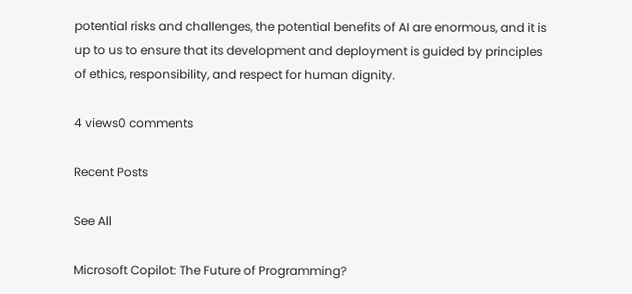potential risks and challenges, the potential benefits of AI are enormous, and it is up to us to ensure that its development and deployment is guided by principles of ethics, responsibility, and respect for human dignity.

4 views0 comments

Recent Posts

See All

Microsoft Copilot: The Future of Programming?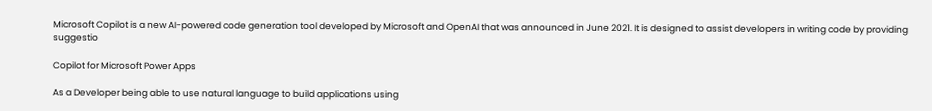Microsoft Copilot is a new AI-powered code generation tool developed by Microsoft and OpenAI that was announced in June 2021. It is designed to assist developers in writing code by providing suggestio

Copilot for Microsoft Power Apps

As a Developer being able to use natural language to build applications using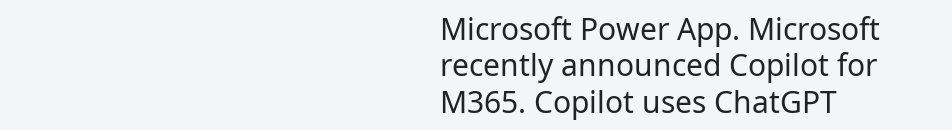Microsoft Power App. Microsoft recently announced Copilot for M365. Copilot uses ChatGPT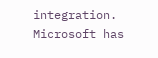integration. Microsoft has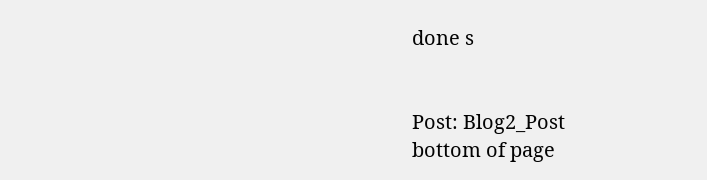done s


Post: Blog2_Post
bottom of page